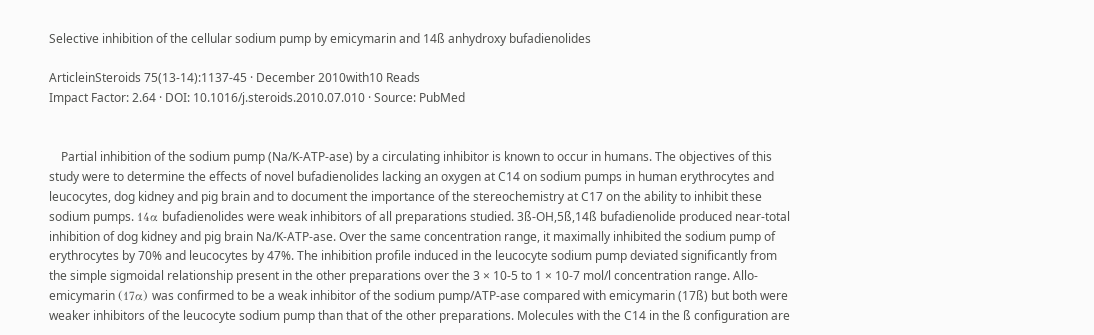Selective inhibition of the cellular sodium pump by emicymarin and 14ß anhydroxy bufadienolides

ArticleinSteroids 75(13-14):1137-45 · December 2010with10 Reads
Impact Factor: 2.64 · DOI: 10.1016/j.steroids.2010.07.010 · Source: PubMed


    Partial inhibition of the sodium pump (Na/K-ATP-ase) by a circulating inhibitor is known to occur in humans. The objectives of this study were to determine the effects of novel bufadienolides lacking an oxygen at C14 on sodium pumps in human erythrocytes and leucocytes, dog kidney and pig brain and to document the importance of the stereochemistry at C17 on the ability to inhibit these sodium pumps. 14α bufadienolides were weak inhibitors of all preparations studied. 3ß-OH,5ß,14ß bufadienolide produced near-total inhibition of dog kidney and pig brain Na/K-ATP-ase. Over the same concentration range, it maximally inhibited the sodium pump of erythrocytes by 70% and leucocytes by 47%. The inhibition profile induced in the leucocyte sodium pump deviated significantly from the simple sigmoidal relationship present in the other preparations over the 3 × 10-5 to 1 × 10-7 mol/l concentration range. Allo-emicymarin (17α) was confirmed to be a weak inhibitor of the sodium pump/ATP-ase compared with emicymarin (17ß) but both were weaker inhibitors of the leucocyte sodium pump than that of the other preparations. Molecules with the C14 in the ß configuration are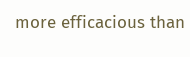more efficacious than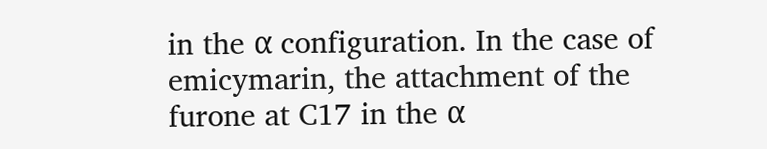in the α configuration. In the case of emicymarin, the attachment of the furone at C17 in the α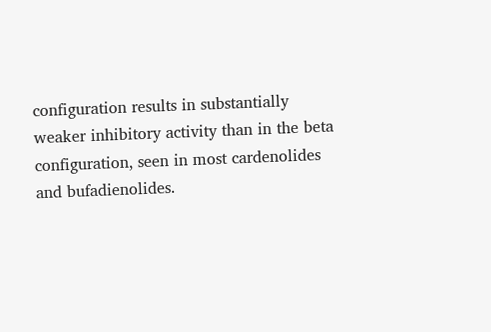configuration results in substantially weaker inhibitory activity than in the beta configuration, seen in most cardenolides and bufadienolides.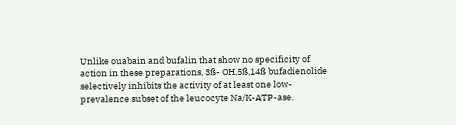Unlike ouabain and bufalin that show no specificity of action in these preparations, 3ß- OH,5ß,14ß bufadienolide selectively inhibits the activity of at least one low-prevalence subset of the leucocyte Na/K-ATP-ase.